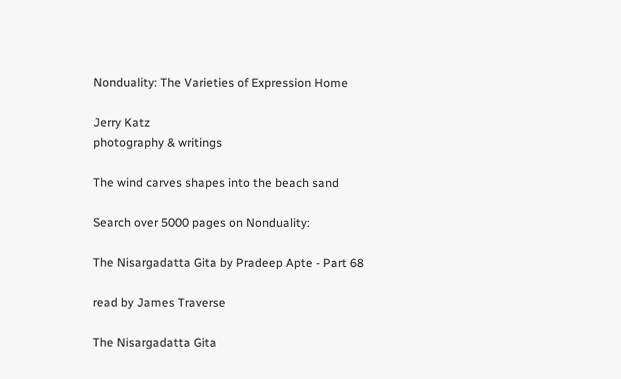Nonduality: The Varieties of Expression Home

Jerry Katz
photography & writings

The wind carves shapes into the beach sand

Search over 5000 pages on Nonduality:

The Nisargadatta Gita by Pradeep Apte - Part 68

read by James Traverse

The Nisargadatta Gita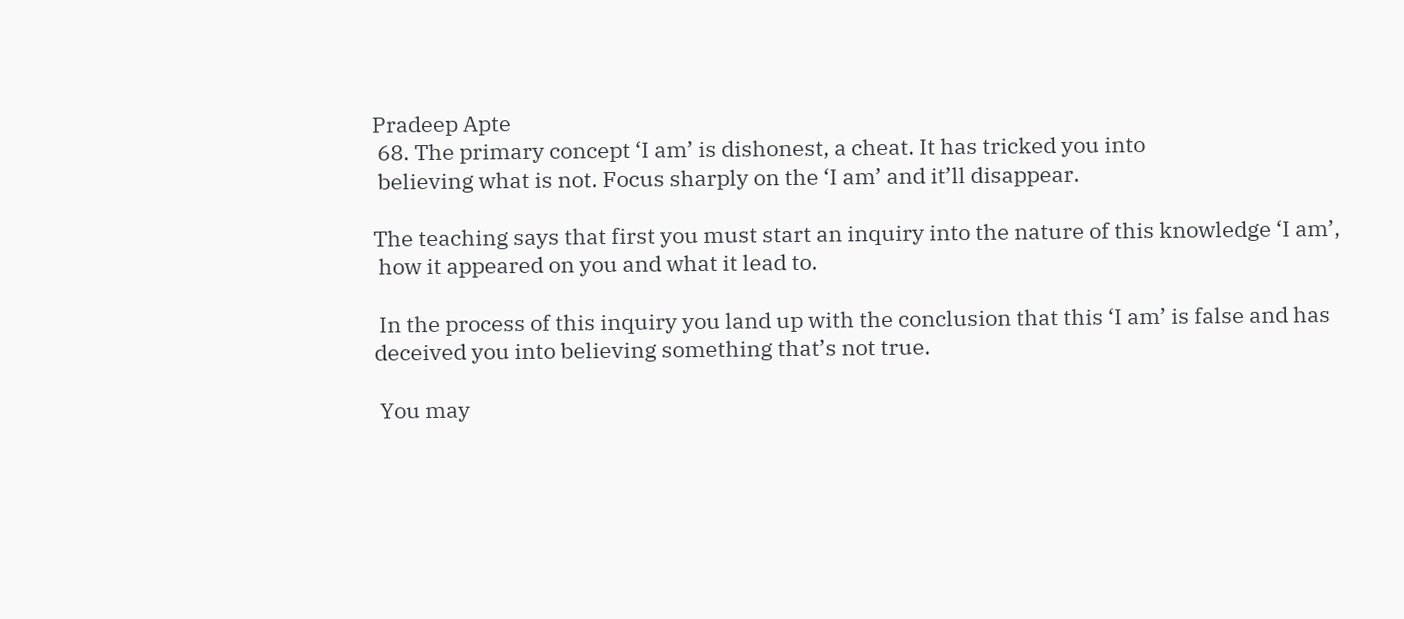Pradeep Apte
 68. The primary concept ‘I am’ is dishonest, a cheat. It has tricked you into
 believing what is not. Focus sharply on the ‘I am’ and it’ll disappear.

The teaching says that first you must start an inquiry into the nature of this knowledge ‘I am’,
 how it appeared on you and what it lead to.

 In the process of this inquiry you land up with the conclusion that this ‘I am’ is false and has
deceived you into believing something that’s not true.

 You may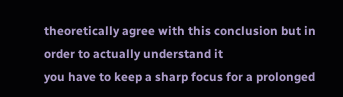theoretically agree with this conclusion but in order to actually understand it
you have to keep a sharp focus for a prolonged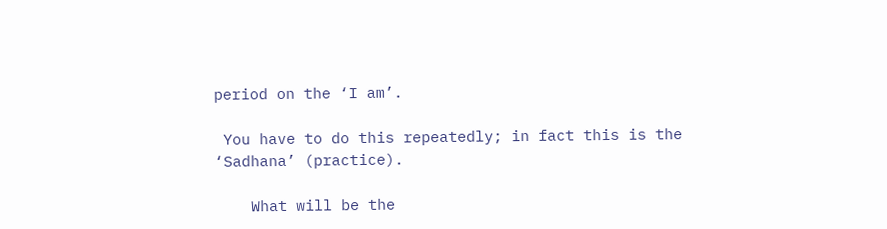period on the ‘I am’.

 You have to do this repeatedly; in fact this is the ‘Sadhana’ (practice).

    What will be the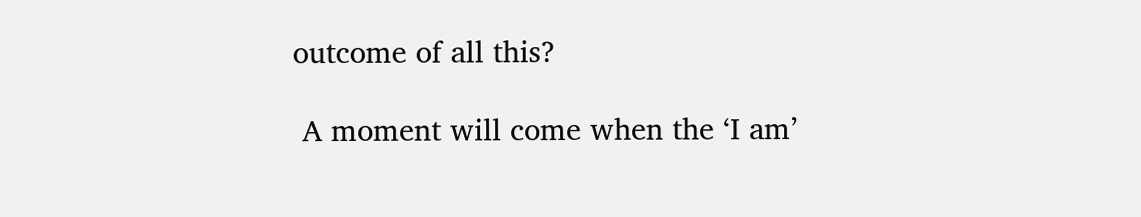outcome of all this?

 A moment will come when the ‘I am’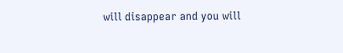will disappear and you will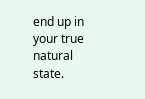end up in your true natural state.